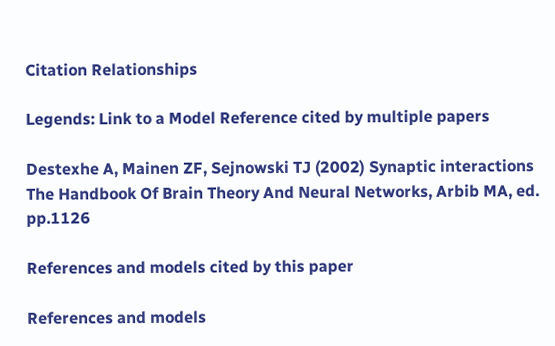Citation Relationships

Legends: Link to a Model Reference cited by multiple papers

Destexhe A, Mainen ZF, Sejnowski TJ (2002) Synaptic interactions The Handbook Of Brain Theory And Neural Networks, Arbib MA, ed. pp.1126

References and models cited by this paper

References and models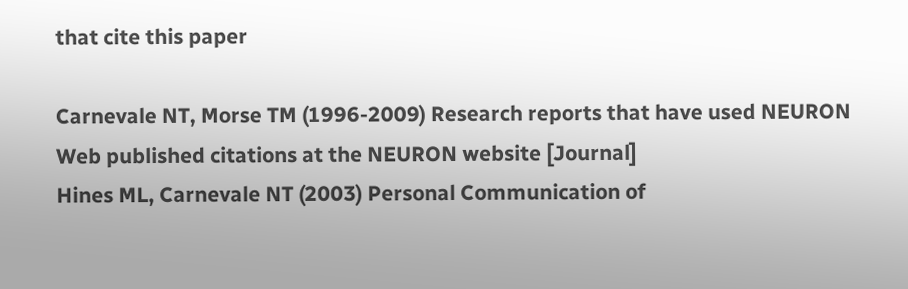that cite this paper

Carnevale NT, Morse TM (1996-2009) Research reports that have used NEURON Web published citations at the NEURON website [Journal]
Hines ML, Carnevale NT (2003) Personal Communication of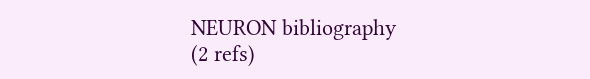NEURON bibliography
(2 refs)